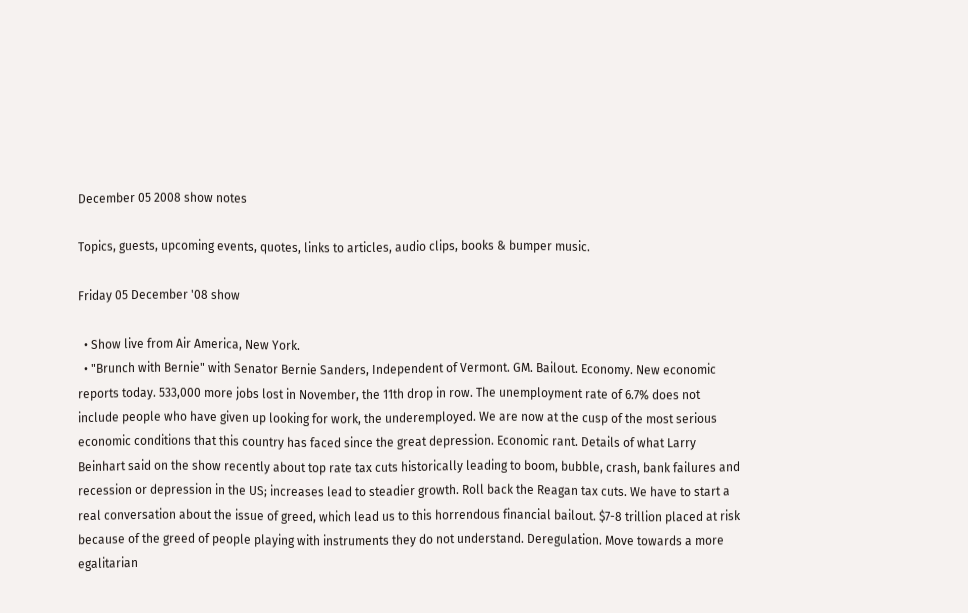December 05 2008 show notes

Topics, guests, upcoming events, quotes, links to articles, audio clips, books & bumper music.

Friday 05 December '08 show

  • Show live from Air America, New York.
  • "Brunch with Bernie" with Senator Bernie Sanders, Independent of Vermont. GM. Bailout. Economy. New economic reports today. 533,000 more jobs lost in November, the 11th drop in row. The unemployment rate of 6.7% does not include people who have given up looking for work, the underemployed. We are now at the cusp of the most serious economic conditions that this country has faced since the great depression. Economic rant. Details of what Larry Beinhart said on the show recently about top rate tax cuts historically leading to boom, bubble, crash, bank failures and recession or depression in the US; increases lead to steadier growth. Roll back the Reagan tax cuts. We have to start a real conversation about the issue of greed, which lead us to this horrendous financial bailout. $7-8 trillion placed at risk because of the greed of people playing with instruments they do not understand. Deregulation. Move towards a more egalitarian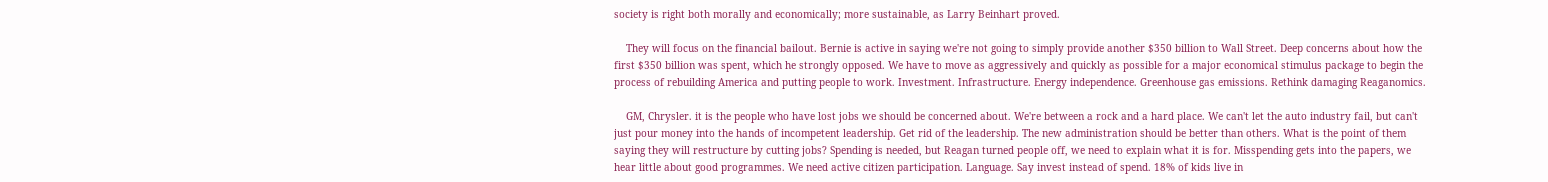society is right both morally and economically; more sustainable, as Larry Beinhart proved.

    They will focus on the financial bailout. Bernie is active in saying we're not going to simply provide another $350 billion to Wall Street. Deep concerns about how the first $350 billion was spent, which he strongly opposed. We have to move as aggressively and quickly as possible for a major economical stimulus package to begin the process of rebuilding America and putting people to work. Investment. Infrastructure. Energy independence. Greenhouse gas emissions. Rethink damaging Reaganomics.

    GM, Chrysler. it is the people who have lost jobs we should be concerned about. We're between a rock and a hard place. We can't let the auto industry fail, but can't just pour money into the hands of incompetent leadership. Get rid of the leadership. The new administration should be better than others. What is the point of them saying they will restructure by cutting jobs? Spending is needed, but Reagan turned people off, we need to explain what it is for. Misspending gets into the papers, we hear little about good programmes. We need active citizen participation. Language. Say invest instead of spend. 18% of kids live in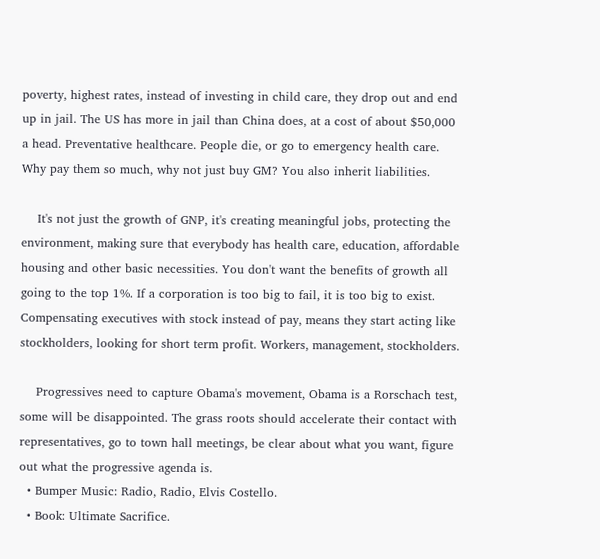poverty, highest rates, instead of investing in child care, they drop out and end up in jail. The US has more in jail than China does, at a cost of about $50,000 a head. Preventative healthcare. People die, or go to emergency health care. Why pay them so much, why not just buy GM? You also inherit liabilities.

    It's not just the growth of GNP, it's creating meaningful jobs, protecting the environment, making sure that everybody has health care, education, affordable housing and other basic necessities. You don't want the benefits of growth all going to the top 1%. If a corporation is too big to fail, it is too big to exist. Compensating executives with stock instead of pay, means they start acting like stockholders, looking for short term profit. Workers, management, stockholders.

    Progressives need to capture Obama's movement, Obama is a Rorschach test, some will be disappointed. The grass roots should accelerate their contact with representatives, go to town hall meetings, be clear about what you want, figure out what the progressive agenda is.
  • Bumper Music: Radio, Radio, Elvis Costello.
  • Book: Ultimate Sacrifice.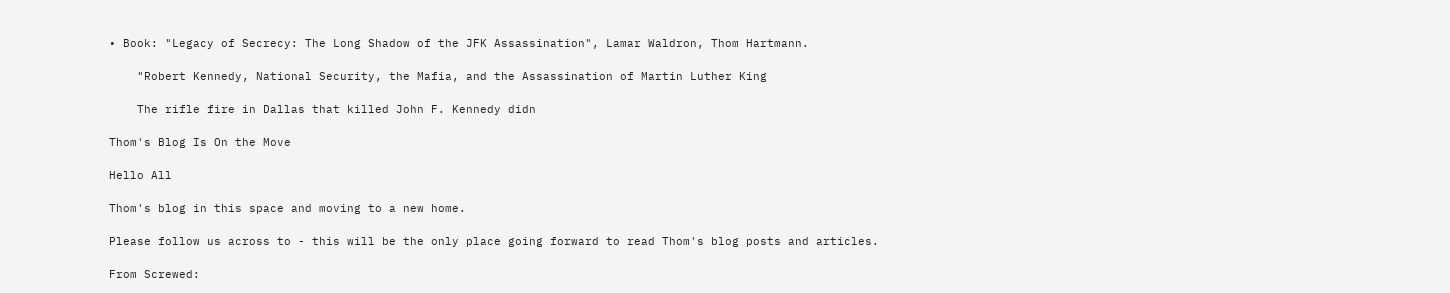• Book: "Legacy of Secrecy: The Long Shadow of the JFK Assassination", Lamar Waldron, Thom Hartmann.

    "Robert Kennedy, National Security, the Mafia, and the Assassination of Martin Luther King

    The rifle fire in Dallas that killed John F. Kennedy didn

Thom's Blog Is On the Move

Hello All

Thom's blog in this space and moving to a new home.

Please follow us across to - this will be the only place going forward to read Thom's blog posts and articles.

From Screwed: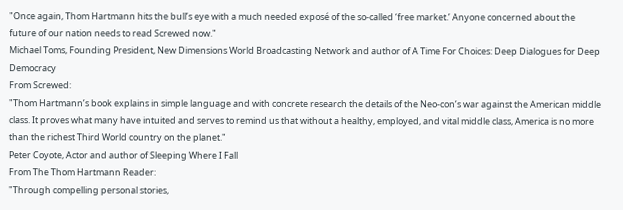"Once again, Thom Hartmann hits the bull’s eye with a much needed exposé of the so-called ‘free market.’ Anyone concerned about the future of our nation needs to read Screwed now."
Michael Toms, Founding President, New Dimensions World Broadcasting Network and author of A Time For Choices: Deep Dialogues for Deep Democracy
From Screwed:
"Thom Hartmann’s book explains in simple language and with concrete research the details of the Neo-con’s war against the American middle class. It proves what many have intuited and serves to remind us that without a healthy, employed, and vital middle class, America is no more than the richest Third World country on the planet."
Peter Coyote, Actor and author of Sleeping Where I Fall
From The Thom Hartmann Reader:
"Through compelling personal stories,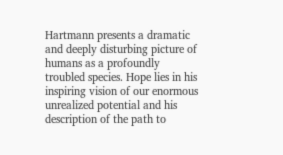Hartmann presents a dramatic and deeply disturbing picture of humans as a profoundly troubled species. Hope lies in his inspiring vision of our enormous unrealized potential and his description of the path to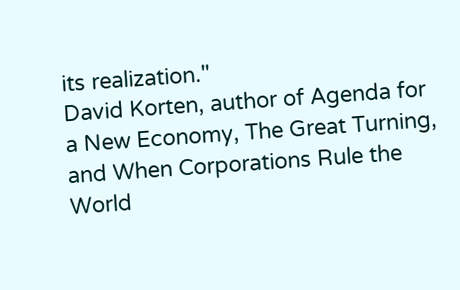its realization."
David Korten, author of Agenda for a New Economy, The Great Turning, and When Corporations Rule the World